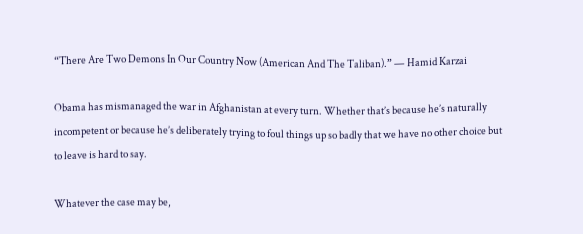“There Are Two Demons In Our Country Now (American And The Taliban).” — Hamid Karzai

Obama has mismanaged the war in Afghanistan at every turn. Whether that’s because he’s naturally incompetent or because he’s deliberately trying to foul things up so badly that we have no other choice but to leave is hard to say.

Whatever the case may be,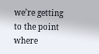we’re getting to the point where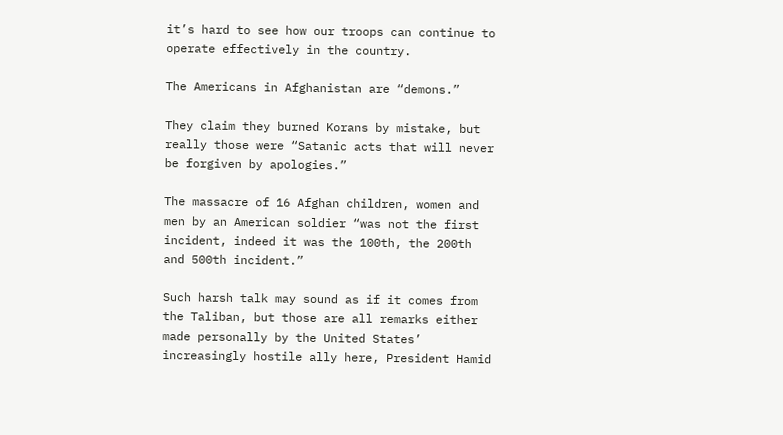it’s hard to see how our troops can continue to operate effectively in the country.

The Americans in Afghanistan are “demons.”

They claim they burned Korans by mistake, but really those were “Satanic acts that will never be forgiven by apologies.”

The massacre of 16 Afghan children, women and men by an American soldier “was not the first incident, indeed it was the 100th, the 200th and 500th incident.”

Such harsh talk may sound as if it comes from the Taliban, but those are all remarks either made personally by the United States’ increasingly hostile ally here, President Hamid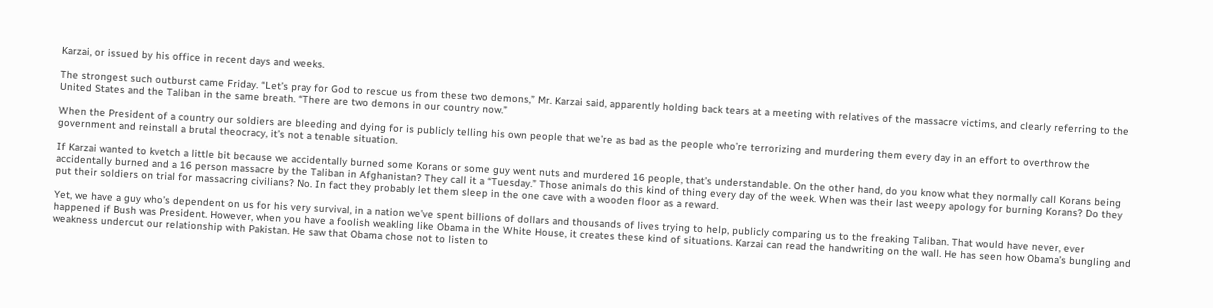Karzai, or issued by his office in recent days and weeks.

The strongest such outburst came Friday. “Let’s pray for God to rescue us from these two demons,” Mr. Karzai said, apparently holding back tears at a meeting with relatives of the massacre victims, and clearly referring to the United States and the Taliban in the same breath. “There are two demons in our country now.”

When the President of a country our soldiers are bleeding and dying for is publicly telling his own people that we’re as bad as the people who’re terrorizing and murdering them every day in an effort to overthrow the government and reinstall a brutal theocracy, it’s not a tenable situation.

If Karzai wanted to kvetch a little bit because we accidentally burned some Korans or some guy went nuts and murdered 16 people, that’s understandable. On the other hand, do you know what they normally call Korans being accidentally burned and a 16 person massacre by the Taliban in Afghanistan? They call it a “Tuesday.” Those animals do this kind of thing every day of the week. When was their last weepy apology for burning Korans? Do they put their soldiers on trial for massacring civilians? No. In fact they probably let them sleep in the one cave with a wooden floor as a reward.

Yet, we have a guy who’s dependent on us for his very survival, in a nation we’ve spent billions of dollars and thousands of lives trying to help, publicly comparing us to the freaking Taliban. That would have never, ever happened if Bush was President. However, when you have a foolish weakling like Obama in the White House, it creates these kind of situations. Karzai can read the handwriting on the wall. He has seen how Obama’s bungling and weakness undercut our relationship with Pakistan. He saw that Obama chose not to listen to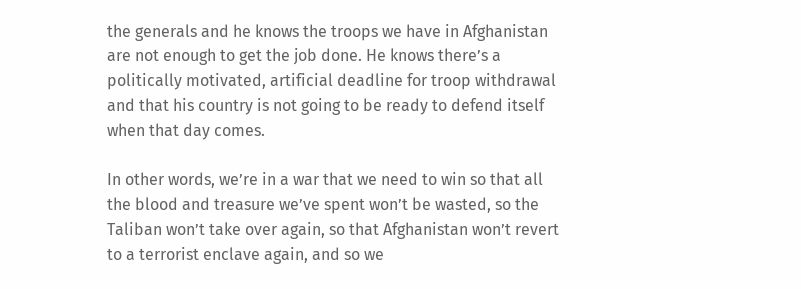the generals and he knows the troops we have in Afghanistan are not enough to get the job done. He knows there’s a politically motivated, artificial deadline for troop withdrawal and that his country is not going to be ready to defend itself when that day comes.

In other words, we’re in a war that we need to win so that all the blood and treasure we’ve spent won’t be wasted, so the Taliban won’t take over again, so that Afghanistan won’t revert to a terrorist enclave again, and so we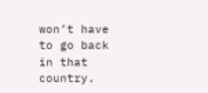won’t have to go back in that country.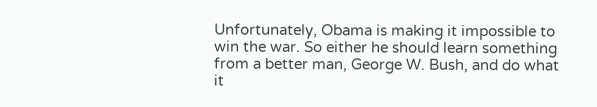Unfortunately, Obama is making it impossible to win the war. So either he should learn something from a better man, George W. Bush, and do what it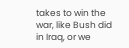takes to win the war, like Bush did in Iraq, or we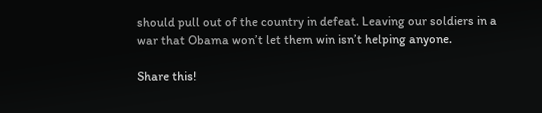should pull out of the country in defeat. Leaving our soldiers in a war that Obama won’t let them win isn’t helping anyone.

Share this!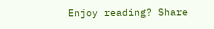Enjoy reading? Share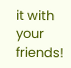it with your friends!